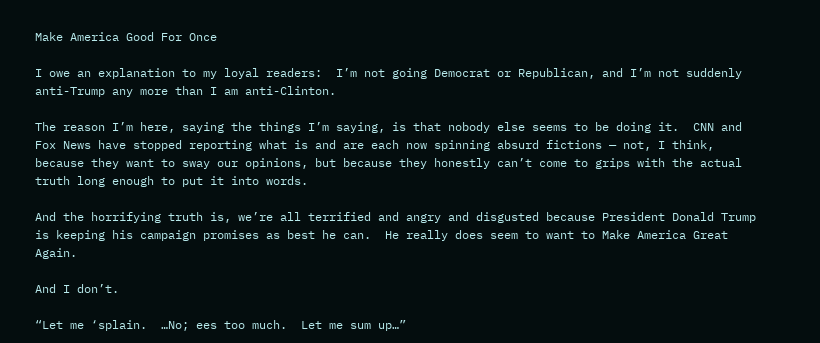Make America Good For Once

I owe an explanation to my loyal readers:  I’m not going Democrat or Republican, and I’m not suddenly anti-Trump any more than I am anti-Clinton.

The reason I’m here, saying the things I’m saying, is that nobody else seems to be doing it.  CNN and Fox News have stopped reporting what is and are each now spinning absurd fictions — not, I think, because they want to sway our opinions, but because they honestly can’t come to grips with the actual truth long enough to put it into words.

And the horrifying truth is, we’re all terrified and angry and disgusted because President Donald Trump is keeping his campaign promises as best he can.  He really does seem to want to Make America Great Again.

And I don’t.

“Let me ‘splain.  …No; ees too much.  Let me sum up…”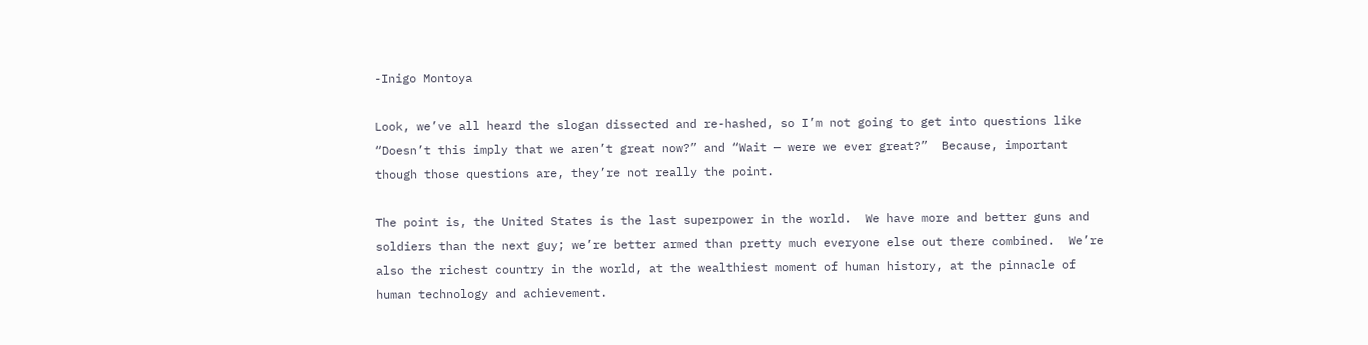-Inigo Montoya

Look, we’ve all heard the slogan dissected and re-hashed, so I’m not going to get into questions like “Doesn’t this imply that we aren’t great now?” and “Wait — were we ever great?”  Because, important though those questions are, they’re not really the point.

The point is, the United States is the last superpower in the world.  We have more and better guns and soldiers than the next guy; we’re better armed than pretty much everyone else out there combined.  We’re also the richest country in the world, at the wealthiest moment of human history, at the pinnacle of human technology and achievement.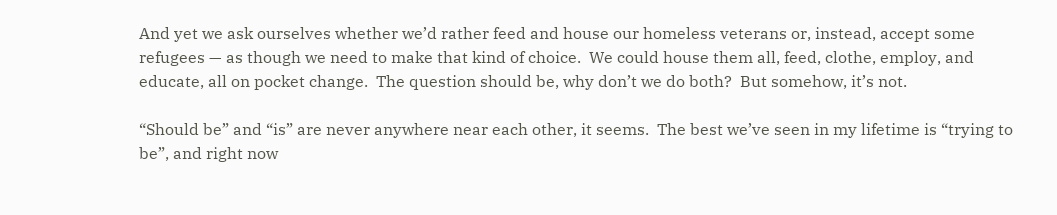And yet we ask ourselves whether we’d rather feed and house our homeless veterans or, instead, accept some refugees — as though we need to make that kind of choice.  We could house them all, feed, clothe, employ, and educate, all on pocket change.  The question should be, why don’t we do both?  But somehow, it’s not.

“Should be” and “is” are never anywhere near each other, it seems.  The best we’ve seen in my lifetime is “trying to be”, and right now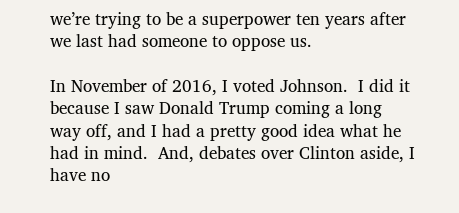we’re trying to be a superpower ten years after we last had someone to oppose us.

In November of 2016, I voted Johnson.  I did it because I saw Donald Trump coming a long way off, and I had a pretty good idea what he had in mind.  And, debates over Clinton aside, I have no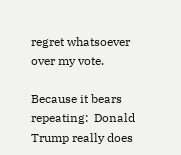regret whatsoever over my vote.

Because it bears repeating:  Donald Trump really does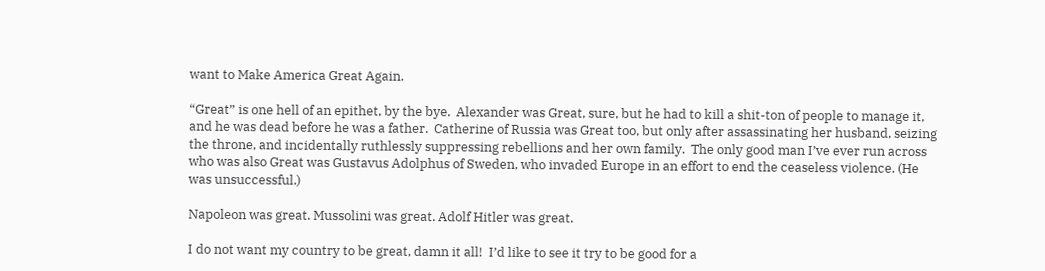want to Make America Great Again.

“Great” is one hell of an epithet, by the bye.  Alexander was Great, sure, but he had to kill a shit-ton of people to manage it, and he was dead before he was a father.  Catherine of Russia was Great too, but only after assassinating her husband, seizing the throne, and incidentally ruthlessly suppressing rebellions and her own family.  The only good man I’ve ever run across who was also Great was Gustavus Adolphus of Sweden, who invaded Europe in an effort to end the ceaseless violence. (He was unsuccessful.)

Napoleon was great. Mussolini was great. Adolf Hitler was great.

I do not want my country to be great, damn it all!  I’d like to see it try to be good for a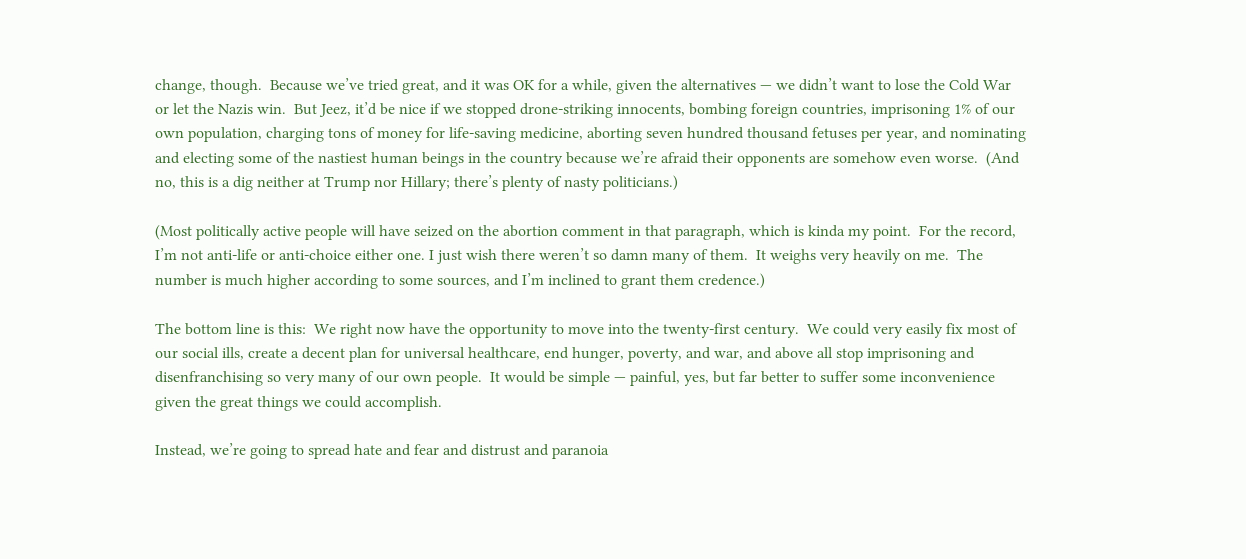change, though.  Because we’ve tried great, and it was OK for a while, given the alternatives — we didn’t want to lose the Cold War or let the Nazis win.  But Jeez, it’d be nice if we stopped drone-striking innocents, bombing foreign countries, imprisoning 1% of our own population, charging tons of money for life-saving medicine, aborting seven hundred thousand fetuses per year, and nominating and electing some of the nastiest human beings in the country because we’re afraid their opponents are somehow even worse.  (And no, this is a dig neither at Trump nor Hillary; there’s plenty of nasty politicians.)

(Most politically active people will have seized on the abortion comment in that paragraph, which is kinda my point.  For the record, I’m not anti-life or anti-choice either one. I just wish there weren’t so damn many of them.  It weighs very heavily on me.  The number is much higher according to some sources, and I’m inclined to grant them credence.)

The bottom line is this:  We right now have the opportunity to move into the twenty-first century.  We could very easily fix most of our social ills, create a decent plan for universal healthcare, end hunger, poverty, and war, and above all stop imprisoning and disenfranchising so very many of our own people.  It would be simple — painful, yes, but far better to suffer some inconvenience given the great things we could accomplish.

Instead, we’re going to spread hate and fear and distrust and paranoia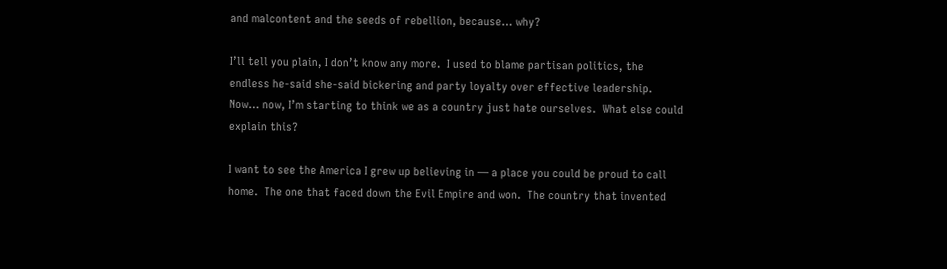and malcontent and the seeds of rebellion, because… why?

I’ll tell you plain, I don’t know any more.  I used to blame partisan politics, the endless he-said she-said bickering and party loyalty over effective leadership.  Now… now, I’m starting to think we as a country just hate ourselves.  What else could explain this?

I want to see the America I grew up believing in — a place you could be proud to call home.  The one that faced down the Evil Empire and won.  The country that invented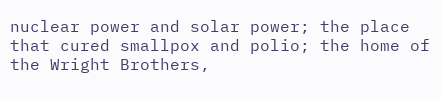nuclear power and solar power; the place that cured smallpox and polio; the home of the Wright Brothers,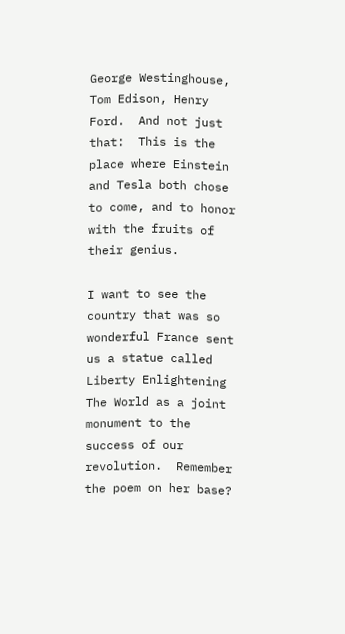George Westinghouse, Tom Edison, Henry Ford.  And not just that:  This is the place where Einstein and Tesla both chose to come, and to honor with the fruits of their genius.

I want to see the country that was so wonderful France sent us a statue called Liberty Enlightening The World as a joint monument to the success of our revolution.  Remember the poem on her base?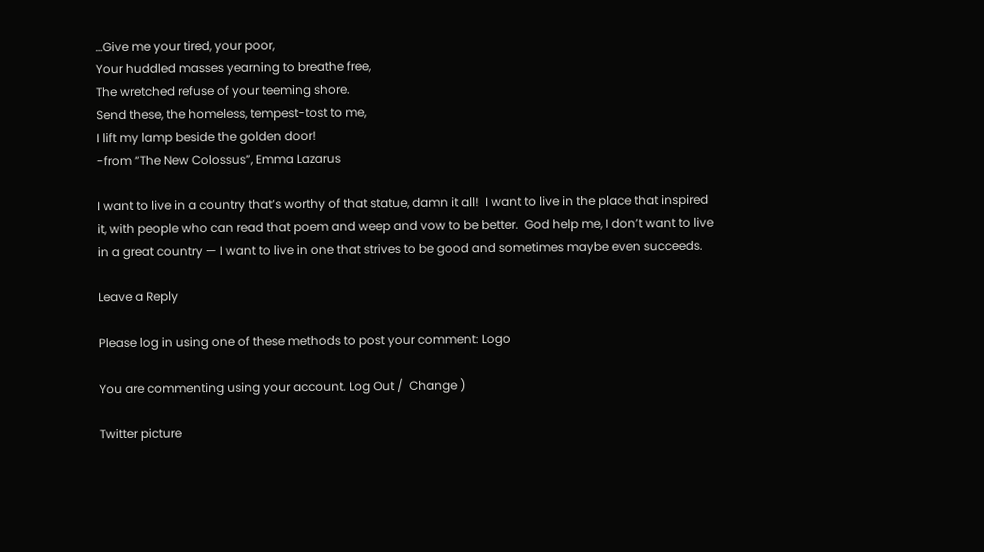…Give me your tired, your poor,
Your huddled masses yearning to breathe free,
The wretched refuse of your teeming shore.
Send these, the homeless, tempest-tost to me,
I lift my lamp beside the golden door!
-from “The New Colossus”, Emma Lazarus

I want to live in a country that’s worthy of that statue, damn it all!  I want to live in the place that inspired it, with people who can read that poem and weep and vow to be better.  God help me, I don’t want to live in a great country — I want to live in one that strives to be good and sometimes maybe even succeeds.

Leave a Reply

Please log in using one of these methods to post your comment: Logo

You are commenting using your account. Log Out /  Change )

Twitter picture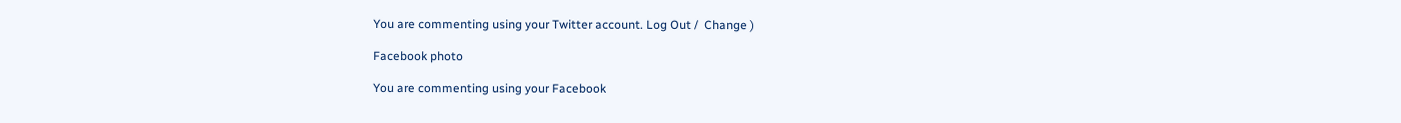You are commenting using your Twitter account. Log Out /  Change )

Facebook photo

You are commenting using your Facebook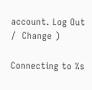account. Log Out /  Change )

Connecting to %s